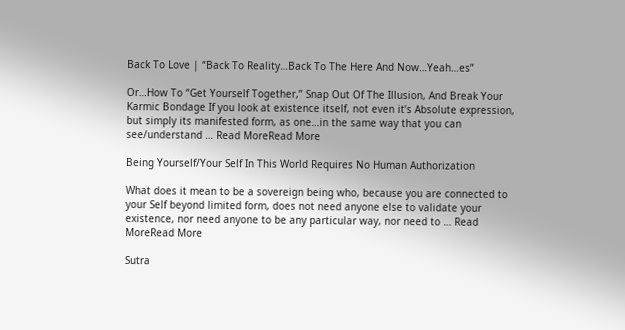Back To Love | “Back To Reality…Back To The Here And Now…Yeah…es”

Or…How To “Get Yourself Together,” Snap Out Of The Illusion, And Break Your Karmic Bondage If you look at existence itself, not even it’s Absolute expression, but simply its manifested form, as one…in the same way that you can see/understand … Read MoreRead More

Being Yourself/Your Self In This World Requires No Human Authorization

What does it mean to be a sovereign being who, because you are connected to your Self beyond limited form, does not need anyone else to validate your existence, nor need anyone to be any particular way, nor need to … Read MoreRead More

Sutra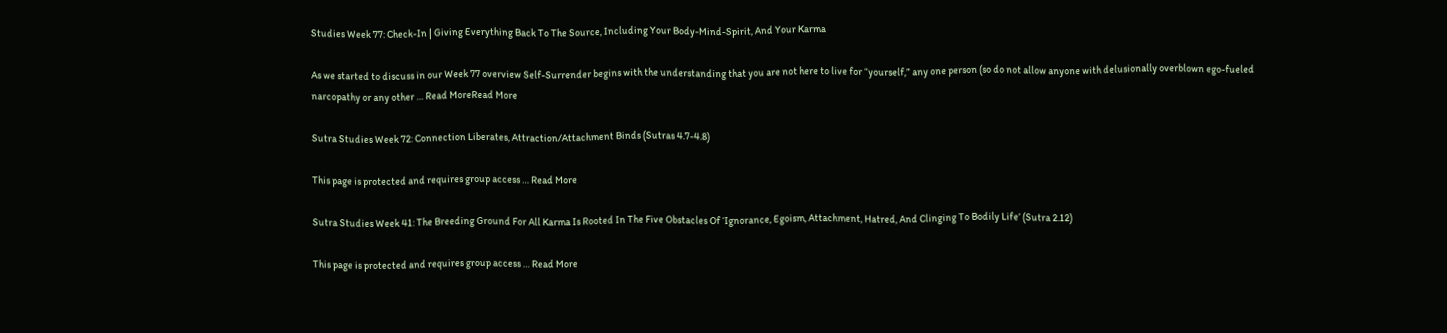Studies Week 77: Check-In | Giving Everything Back To The Source, Including Your Body-Mind-Spirit, And Your Karma

As we started to discuss in our Week 77 overview Self-Surrender begins with the understanding that you are not here to live for “yourself,” any one person (so do not allow anyone with delusionally overblown ego-fueled narcopathy or any other … Read MoreRead More

Sutra Studies Week 72: Connection Liberates, Attraction/Attachment Binds (Sutras 4.7-4.8)

This page is protected and requires group access … Read More

Sutra Studies Week 41: The Breeding Ground For All Karma Is Rooted In The Five Obstacles Of ‘Ignorance, Egoism, Attachment, Hatred, And Clinging To Bodily Life’ (Sutra 2.12)

This page is protected and requires group access … Read More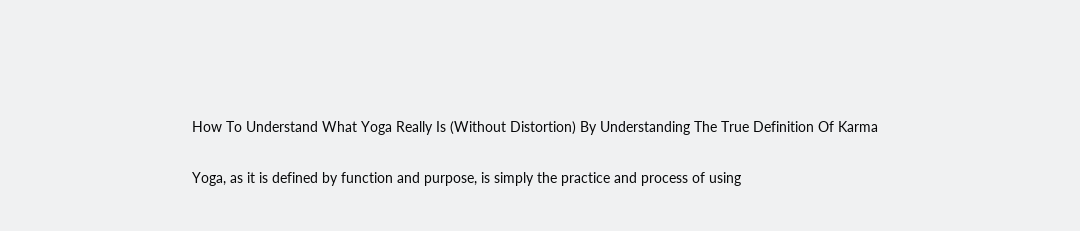How To Understand What Yoga Really Is (Without Distortion) By Understanding The True Definition Of Karma

Yoga, as it is defined by function and purpose, is simply the practice and process of using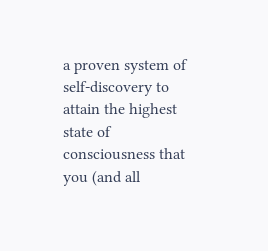a proven system of self-discovery to attain the highest state of consciousness that you (and all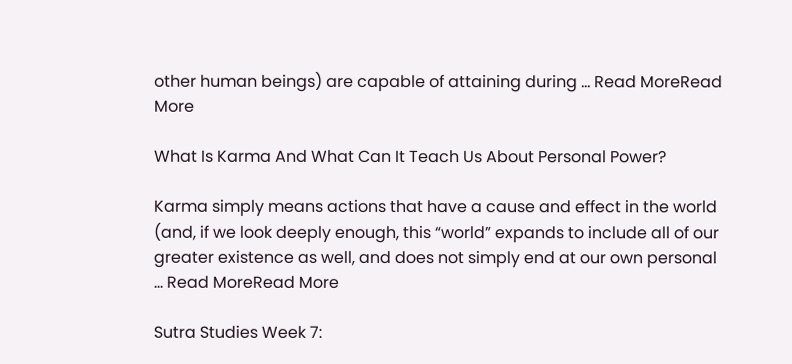other human beings) are capable of attaining during … Read MoreRead More

What Is Karma And What Can It Teach Us About Personal Power?

Karma simply means actions that have a cause and effect in the world (and, if we look deeply enough, this “world” expands to include all of our greater existence as well, and does not simply end at our own personal … Read MoreRead More

Sutra Studies Week 7: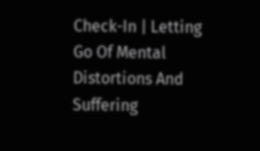Check-In | Letting Go Of Mental Distortions And Suffering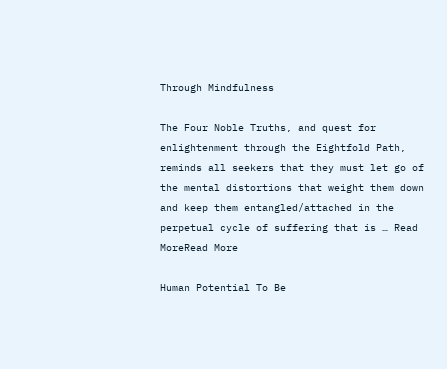Through Mindfulness

The Four Noble Truths, and quest for enlightenment through the Eightfold Path, reminds all seekers that they must let go of the mental distortions that weight them down and keep them entangled/attached in the perpetual cycle of suffering that is … Read MoreRead More

Human Potential To Be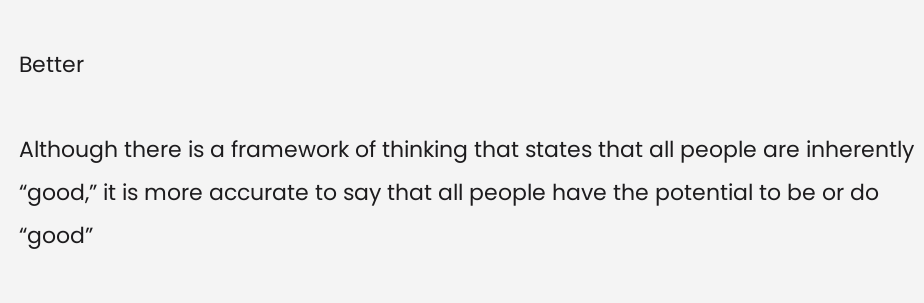Better

Although there is a framework of thinking that states that all people are inherently “good,” it is more accurate to say that all people have the potential to be or do “good”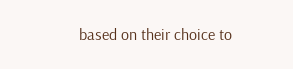based on their choice to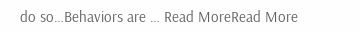do so…Behaviors are … Read MoreRead More